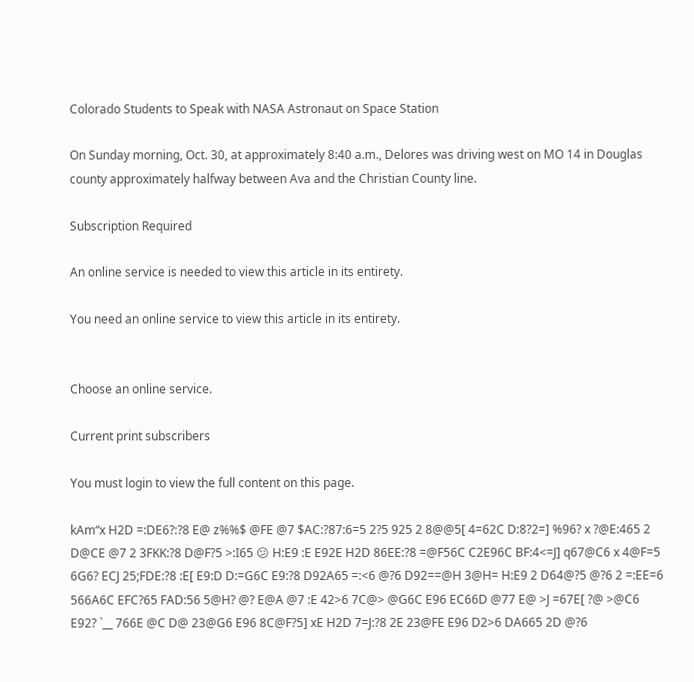Colorado Students to Speak with NASA Astronaut on Space Station

On Sunday morning, Oct. 30, at approximately 8:40 a.m., Delores was driving west on MO 14 in Douglas county approximately halfway between Ava and the Christian County line.

Subscription Required

An online service is needed to view this article in its entirety.

You need an online service to view this article in its entirety.


Choose an online service.

Current print subscribers

You must login to view the full content on this page.

kAm“x H2D =:DE6?:?8 E@ z%%$ @FE @7 $AC:?87:6=5 2?5 925 2 8@@5[ 4=62C D:8?2=] %96? x ?@E:465 2 D@CE @7 2 3FKK:?8 D@F?5 >:I65 😕 H:E9 :E E92E H2D 86EE:?8 =@F56C C2E96C BF:4<=J] q67@C6 x 4@F=5 6G6? ECJ 25;FDE:?8 :E[ E9:D D:=G6C E9:?8 D92A65 =:<6 @?6 D92==@H 3@H= H:E9 2 D64@?5 @?6 2 =:EE=6 566A6C EFC?65 FAD:56 5@H? @? E@A @7 :E 42>6 7C@> @G6C E96 EC66D @77 E@ >J =67E[ ?@ >@C6 E92? `__ 766E @C D@ 23@G6 E96 8C@F?5] xE H2D 7=J:?8 2E 23@FE E96 D2>6 DA665 2D @?6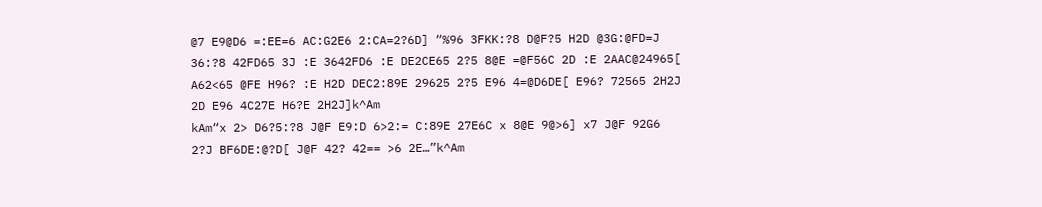@7 E9@D6 =:EE=6 AC:G2E6 2:CA=2?6D] “%96 3FKK:?8 D@F?5 H2D @3G:@FD=J 36:?8 42FD65 3J :E 3642FD6 :E DE2CE65 2?5 8@E =@F56C 2D :E 2AAC@24965[ A62<65 @FE H96? :E H2D DEC2:89E 29625 2?5 E96 4=@D6DE[ E96? 72565 2H2J 2D E96 4C27E H6?E 2H2J]k^Am
kAm“x 2> D6?5:?8 J@F E9:D 6>2:= C:89E 27E6C x 8@E 9@>6] x7 J@F 92G6 2?J BF6DE:@?D[ J@F 42? 42== >6 2E…”k^Am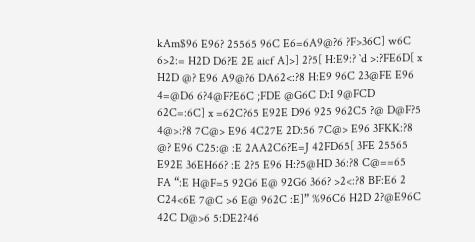kAm$96 E96? 25565 96C E6=6A9@?6 ?F>36C] w6C 6>2:= H2D D6?E 2E aicf A]>] 2?5[ H:E9:? `d >:?FE6D[ x H2D @? E96 A9@?6 DA62<:?8 H:E9 96C 23@FE E96 4=@D6 6?4@F?E6C ;FDE @G6C D:I 9@FCD 62C=:6C] x =62C?65 E92E D96 925 962C5 ?@ D@F?5 4@>:?8 7C@> E96 4C27E 2D:56 7C@> E96 3FKK:?8 @? E96 C25:@ :E 2AA2C6?E=J 42FD65[ 3FE 25565 E92E 36EH66? :E 2?5 E96 H:?5@HD 36:?8 C@==65 FA “:E H@F=5 92G6 E@ 92G6 366? >2<:?8 BF:E6 2 C24<6E 7@C >6 E@ 962C :E]” %96C6 H2D 2?@E96C 42C D@>6 5:DE2?46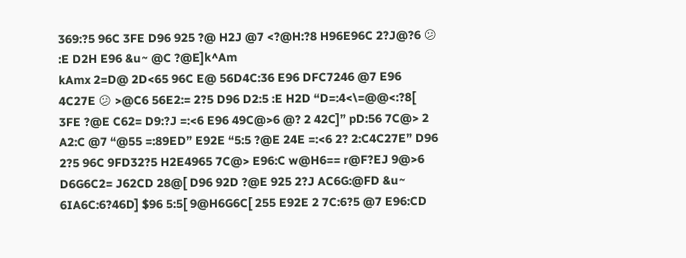369:?5 96C 3FE D96 925 ?@ H2J @7 <?@H:?8 H96E96C 2?J@?6 😕 :E D2H E96 &u~ @C ?@E]k^Am
kAmx 2=D@ 2D<65 96C E@ 56D4C:36 E96 DFC7246 @7 E96 4C27E 😕 >@C6 56E2:= 2?5 D96 D2:5 :E H2D “D=:4<\=@@<:?8[ 3FE ?@E C62= D9:?J =:<6 E96 49C@>6 @? 2 42C]” pD:56 7C@> 2 A2:C @7 “@55 =:89ED” E92E “5:5 ?@E 24E =:<6 2? 2:C4C27E” D96 2?5 96C 9FD32?5 H2E4965 7C@> E96:C w@H6== r@F?EJ 9@>6 D6G6C2= J62CD 28@[ D96 92D ?@E 925 2?J AC6G:@FD &u~ 6IA6C:6?46D] $96 5:5[ 9@H6G6C[ 255 E92E 2 7C:6?5 @7 E96:CD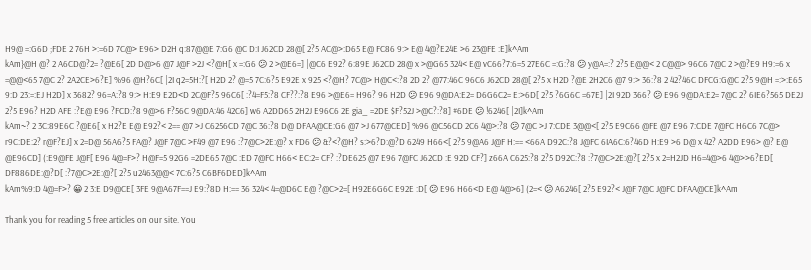H9@ =:G6D ;FDE 2 76H >:=6D 7C@> E96> D2H q:87@@E 7:G6 @C D:I J62CD 28@[ 2?5 AC@>:D65 E@ FC86 9:> E@ 4@?E24E >6 23@FE :E]k^Am
kAm}@H @? 2 A6CD@?2= ?@E6[ 2D D@>6 @7 J@F >2J <?@H[ x =:G6 😕 2 >@E6=] |@C6 E92? 6:89E J62CD 28@ x >@G65 324< E@ vC66?7:6=5 27E6C =:G:?8 😕 y@A=:? 2?5 E@@< 2 C@@> 96C6 7@C 2 >@?E9 H9:=6 x =@@<65 7@C 2? 2A2CE>6?E] %96 @H?6C[ |2I q2=5H:?[ H2D 2? @=5 7C:6?5 E92E x 925 <?@H? 7C@> H@C<:?8 2D 2? @77:46C 96C6 J62CD 28@[ 2?5 x H2D ?@E 2H2C6 @7 9:> 36:?8 2 42?46C DFCG:G@C 2?5 9@H =:>:E65 9:D 23:=:EJ H2D] x 3682? 96=A:?8 9:> H:E9 E2D<D 2C@F?5 96C6[ :?4=F5:?8 CF??:?8 E96 >@E6= H96? 96 H2D 😕 E96 9@DA:E2= D6G6C2= E:>6D[ 2?5 ?6G6C =67E] |2I 92D 366? 😕 E96 9@DA:E2= 7@C 2? 6IE6?565 DE2J 2?5 E96? H2D AFE :?E@ E96 ?FCD:?8 9@>6 F?56C 9@DA:46 42C6] w6 A2DD65 2H2J E96C6 2E gia_ =2DE $F?52J >@C?:?8] #6DE 😕 !6246[ |2I]k^Am
kAm~? 2 3C:89E6C ?@E6[ x H2?E E@ E92?< 2== @7 >J C6256CD 7@C 36:?8 D@ DFAA@CE:G6 @7 >J 677@CED] %96 @C56CD 2C6 4@>:?8 😕 7@C >J 7:CDE 3@@<[ 2?5 E9C66 @FE @7 E96 7:CDE 7@FC H6C6 7C@> r9C:DE:2? r@F?EJ] x 2=D@ 56A6?5 FA@? J@F 7@C >F49 @7 E96 :?7@C>2E:@? x FD6 😕 &?<?@H? s:>6?D:@?D 6249 H66<[ 2?5 9@A6 J@F H:== <66A D92C:?8 J@FC 6IA6C:6?46D H:E9 >6 D@ x 42? A2DD E96> @? E@ @E96CD] (:E9@FE J@F[ E96 4@=F>? H@F=5 92G6 =2DE65 7@C :ED 7@FC H66< EC:2= CF? :?DE625 @7 E96 7@FC J62CD :E 92D CF?] z66A C625:?8 2?5 D92C:?8 :?7@C>2E:@?[ 2?5 x 2=H2JD H6=4@>6 4@>>6?ED[ DF886DE:@?D[ :?7@C>2E:@?[ 2?5 u2463@@< 7C:6?5 C6BF6DED]k^Am
kAm%9:D 4@=F>? 😀 2 3:E D9@CE[ 3FE 9@A67F==J E9:?8D H:== 36 324< 4=@D6C E@ ?@C>2=[ H92E6G6C E92E :D[ 😕 E96 H66<D E@ 4@>6] (2=< 😕 A6246[ 2?5 E92?< J@F 7@C J@FC DFAA@CE]k^Am

Thank you for reading 5 free articles on our site. You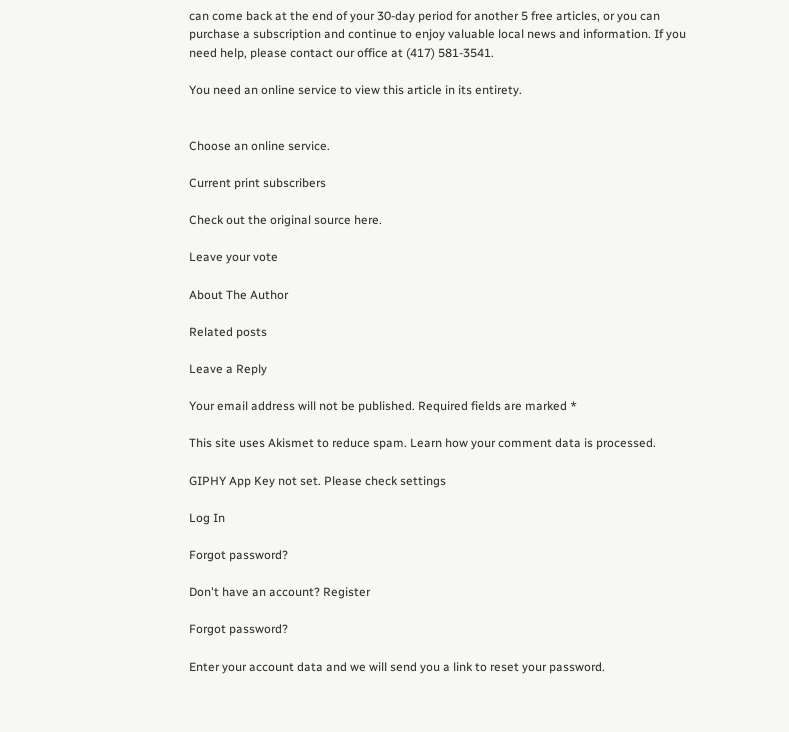can come back at the end of your 30-day period for another 5 free articles, or you can purchase a subscription and continue to enjoy valuable local news and information. If you need help, please contact our office at (417) 581-3541.

You need an online service to view this article in its entirety.


Choose an online service.

Current print subscribers

Check out the original source here.

Leave your vote

About The Author

Related posts

Leave a Reply

Your email address will not be published. Required fields are marked *

This site uses Akismet to reduce spam. Learn how your comment data is processed.

GIPHY App Key not set. Please check settings

Log In

Forgot password?

Don't have an account? Register

Forgot password?

Enter your account data and we will send you a link to reset your password.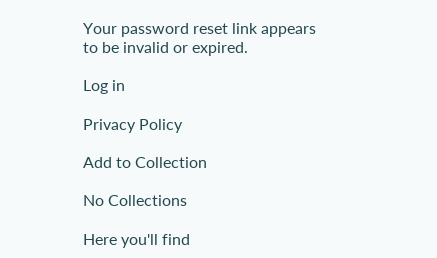Your password reset link appears to be invalid or expired.

Log in

Privacy Policy

Add to Collection

No Collections

Here you'll find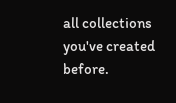all collections you've created before.